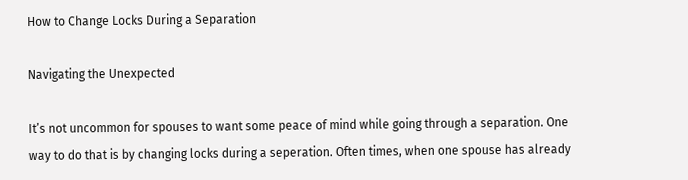How to Change Locks During a Separation

Navigating the Unexpected

It’s not uncommon for spouses to want some peace of mind while going through a separation. One way to do that is by changing locks during a seperation. Often times, when one spouse has already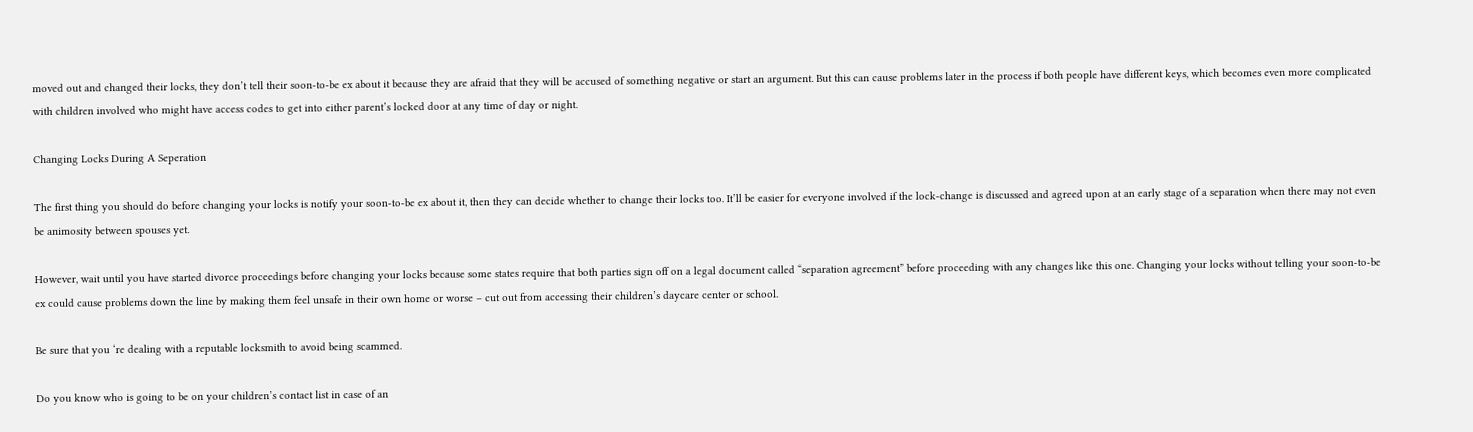moved out and changed their locks, they don’t tell their soon-to-be ex about it because they are afraid that they will be accused of something negative or start an argument. But this can cause problems later in the process if both people have different keys, which becomes even more complicated with children involved who might have access codes to get into either parent’s locked door at any time of day or night.

Changing Locks During A Seperation

The first thing you should do before changing your locks is notify your soon-to-be ex about it, then they can decide whether to change their locks too. It’ll be easier for everyone involved if the lock-change is discussed and agreed upon at an early stage of a separation when there may not even be animosity between spouses yet.

However, wait until you have started divorce proceedings before changing your locks because some states require that both parties sign off on a legal document called “separation agreement” before proceeding with any changes like this one. Changing your locks without telling your soon-to-be ex could cause problems down the line by making them feel unsafe in their own home or worse – cut out from accessing their children’s daycare center or school.

Be sure that you ‘re dealing with a reputable locksmith to avoid being scammed.

Do you know who is going to be on your children’s contact list in case of an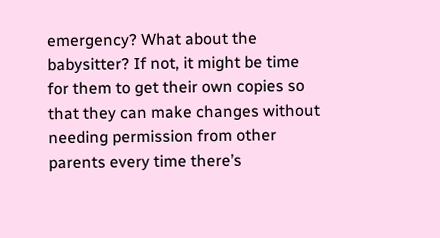emergency? What about the babysitter? If not, it might be time for them to get their own copies so that they can make changes without needing permission from other parents every time there’s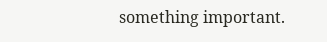something important.